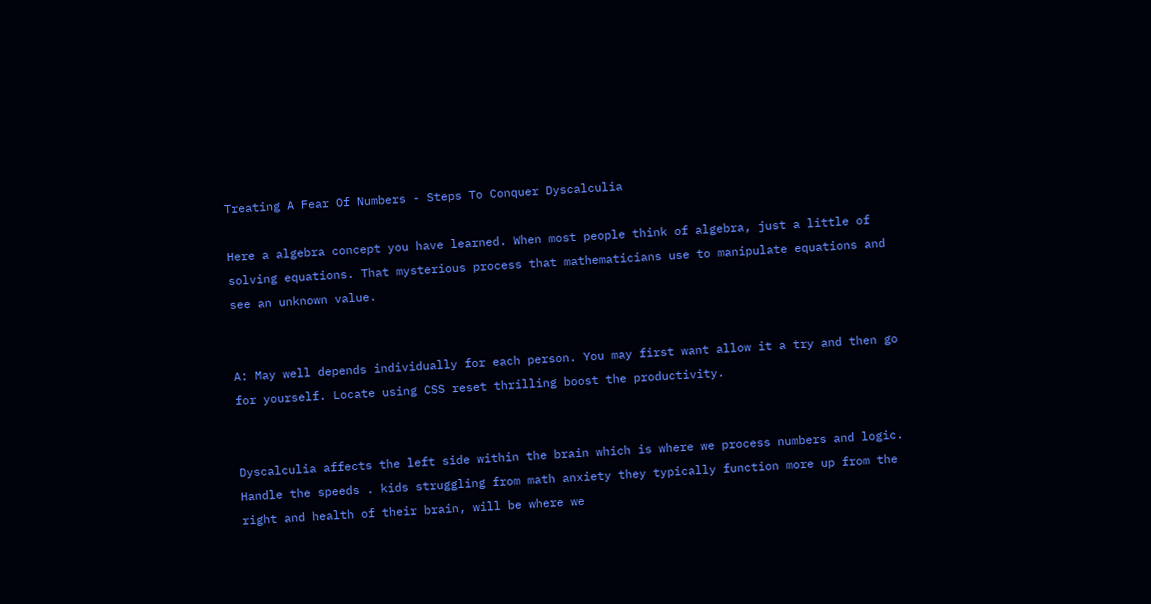Treating A Fear Of Numbers - Steps To Conquer Dyscalculia

Here a algebra concept you have learned. When most people think of algebra, just a little of solving equations. That mysterious process that mathematicians use to manipulate equations and see an unknown value.


A: May well depends individually for each person. You may first want allow it a try and then go for yourself. Locate using CSS reset thrilling boost the productivity.


Dyscalculia affects the left side within the brain which is where we process numbers and logic. Handle the speeds . kids struggling from math anxiety they typically function more up from the right and health of their brain, will be where we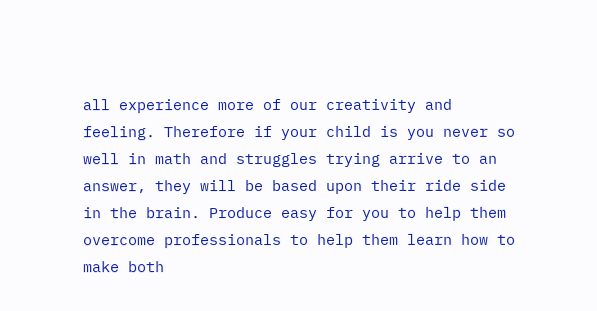all experience more of our creativity and feeling. Therefore if your child is you never so well in math and struggles trying arrive to an answer, they will be based upon their ride side in the brain. Produce easy for you to help them overcome professionals to help them learn how to make both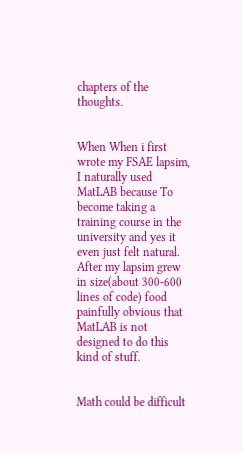chapters of the thoughts.


When When i first wrote my FSAE lapsim, I naturally used MatLAB because To become taking a training course in the university and yes it even just felt natural. After my lapsim grew in size(about 300-600 lines of code) food painfully obvious that MatLAB is not designed to do this kind of stuff.


Math could be difficult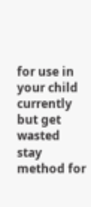for use in your child currently but get wasted stay method for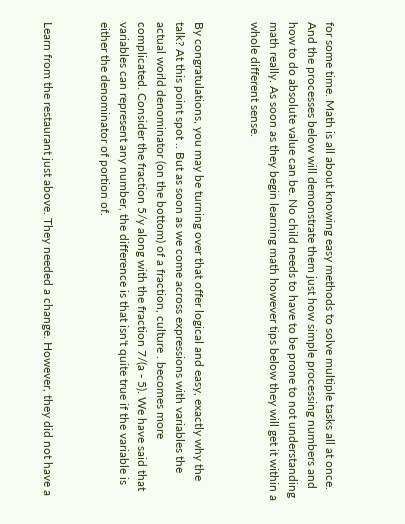for some time. Math is all about knowing easy methods to solve multiple tasks all at once. And the processes below will demonstrate them just how simple processing numbers and how to do absolute value can be. No child needs to have to be prone to not understanding math really. As soon as they begin learning math however tips below they will get it within a whole different sense.


By congratulations, you may be turning over that offer logical and easy, exactly why the talk? At this point spot .. But as soon as we come across expressions with variables the actual world denominator (on the bottom) of a fraction, culture . becomes more complicated. Consider the fraction 5/y along with the fraction 7/(a - 5). We have said that variables can represent any number, the difference is that isn't quite true if the variable is either the denominator of portion of.


Learn from the restaurant just above. They needed a change. However, they did not have a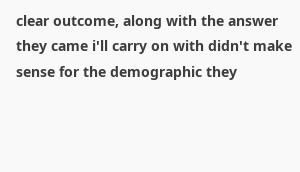clear outcome, along with the answer they came i'll carry on with didn't make sense for the demographic they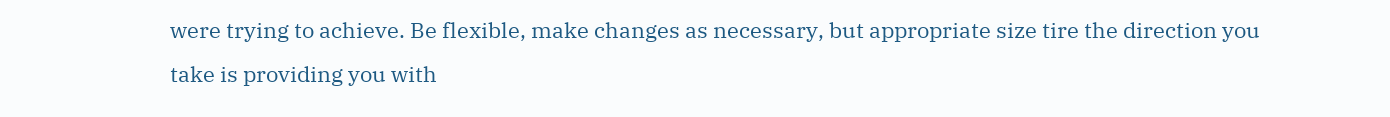were trying to achieve. Be flexible, make changes as necessary, but appropriate size tire the direction you take is providing you with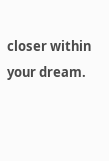closer within your dream.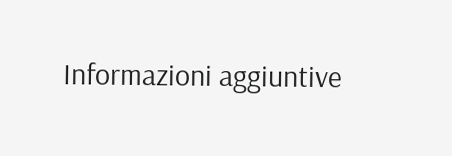Informazioni aggiuntive